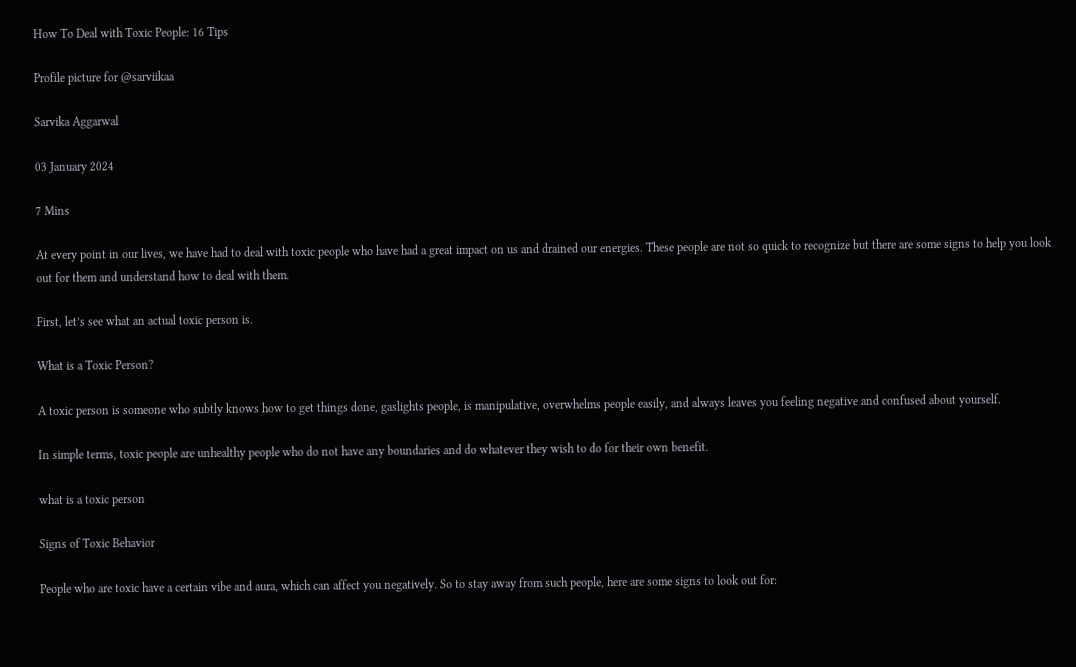How To Deal with Toxic People: 16 Tips

Profile picture for @sarviikaa

Sarvika Aggarwal

03 January 2024

7 Mins

At every point in our lives, we have had to deal with toxic people who have had a great impact on us and drained our energies. These people are not so quick to recognize but there are some signs to help you look out for them and understand how to deal with them.

First, let’s see what an actual toxic person is.

What is a Toxic Person?

A toxic person is someone who subtly knows how to get things done, gaslights people, is manipulative, overwhelms people easily, and always leaves you feeling negative and confused about yourself.

In simple terms, toxic people are unhealthy people who do not have any boundaries and do whatever they wish to do for their own benefit.

what is a toxic person

Signs of Toxic Behavior

People who are toxic have a certain vibe and aura, which can affect you negatively. So to stay away from such people, here are some signs to look out for: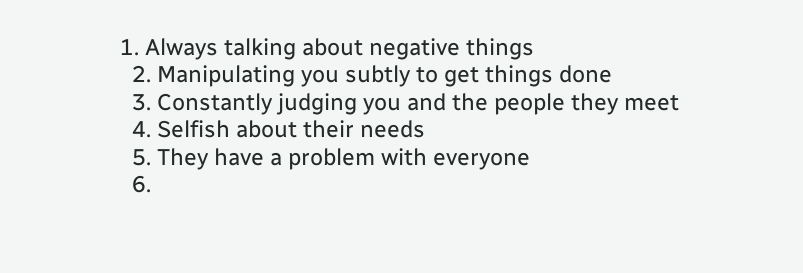1. Always talking about negative things
  2. Manipulating you subtly to get things done
  3. Constantly judging you and the people they meet
  4. Selfish about their needs
  5. They have a problem with everyone
  6.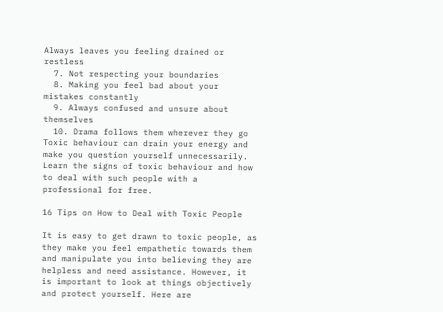Always leaves you feeling drained or restless
  7. Not respecting your boundaries
  8. Making you feel bad about your mistakes constantly
  9. Always confused and unsure about themselves
  10. Drama follows them wherever they go
Toxic behaviour can drain your energy and make you question yourself unnecessarily. Learn the signs of toxic behaviour and how to deal with such people with a professional for free.

16 Tips on How to Deal with Toxic People

It is easy to get drawn to toxic people, as they make you feel empathetic towards them and manipulate you into believing they are helpless and need assistance. However, it is important to look at things objectively and protect yourself. Here are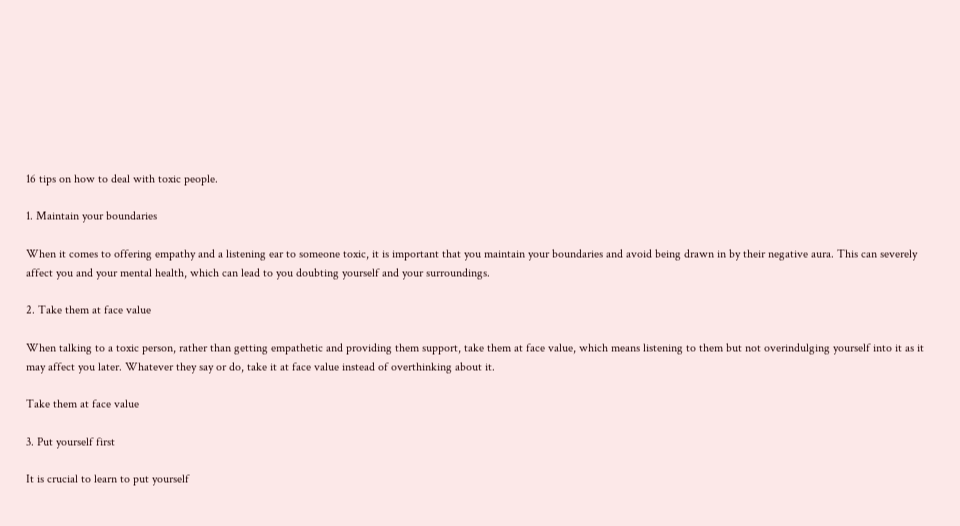16 tips on how to deal with toxic people.

1. Maintain your boundaries

When it comes to offering empathy and a listening ear to someone toxic, it is important that you maintain your boundaries and avoid being drawn in by their negative aura. This can severely affect you and your mental health, which can lead to you doubting yourself and your surroundings.

2. Take them at face value

When talking to a toxic person, rather than getting empathetic and providing them support, take them at face value, which means listening to them but not overindulging yourself into it as it may affect you later. Whatever they say or do, take it at face value instead of overthinking about it.

Take them at face value

3. Put yourself first

It is crucial to learn to put yourself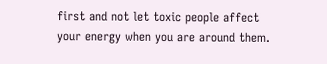first and not let toxic people affect your energy when you are around them.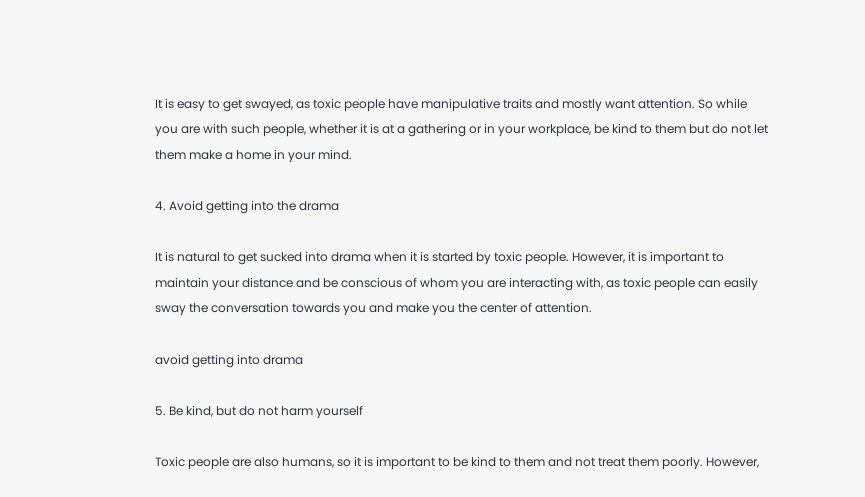It is easy to get swayed, as toxic people have manipulative traits and mostly want attention. So while you are with such people, whether it is at a gathering or in your workplace, be kind to them but do not let them make a home in your mind.

4. Avoid getting into the drama

It is natural to get sucked into drama when it is started by toxic people. However, it is important to maintain your distance and be conscious of whom you are interacting with, as toxic people can easily sway the conversation towards you and make you the center of attention.

avoid getting into drama

5. Be kind, but do not harm yourself

Toxic people are also humans, so it is important to be kind to them and not treat them poorly. However,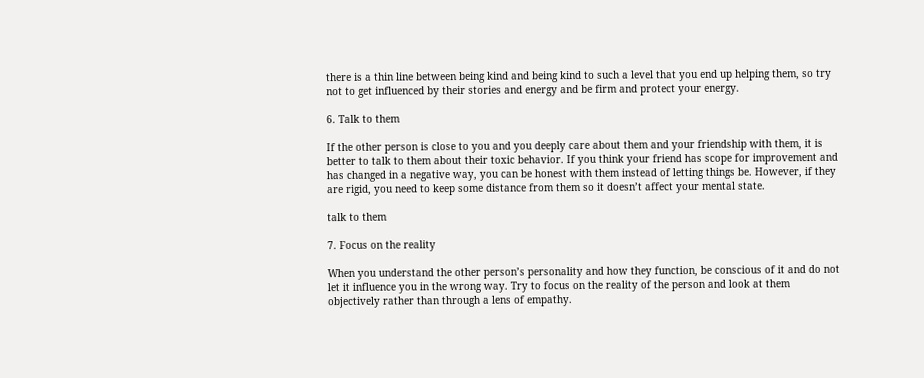there is a thin line between being kind and being kind to such a level that you end up helping them, so try not to get influenced by their stories and energy and be firm and protect your energy.

6. Talk to them

If the other person is close to you and you deeply care about them and your friendship with them, it is better to talk to them about their toxic behavior. If you think your friend has scope for improvement and has changed in a negative way, you can be honest with them instead of letting things be. However, if they are rigid, you need to keep some distance from them so it doesn’t affect your mental state.

talk to them

7. Focus on the reality

When you understand the other person’s personality and how they function, be conscious of it and do not let it influence you in the wrong way. Try to focus on the reality of the person and look at them objectively rather than through a lens of empathy.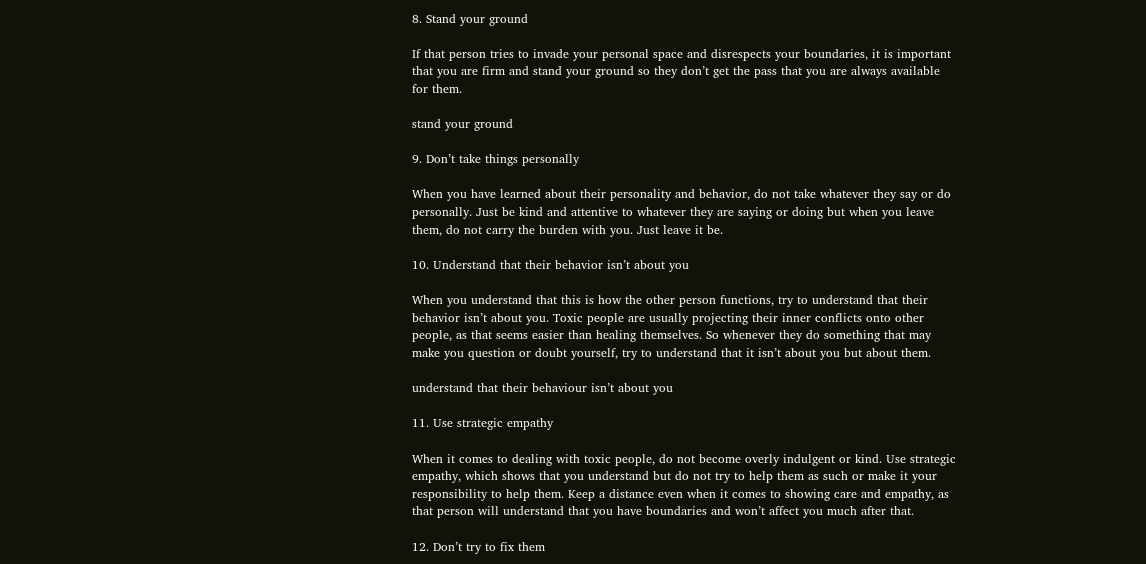8. Stand your ground

If that person tries to invade your personal space and disrespects your boundaries, it is important that you are firm and stand your ground so they don’t get the pass that you are always available for them.

stand your ground

9. Don’t take things personally

When you have learned about their personality and behavior, do not take whatever they say or do personally. Just be kind and attentive to whatever they are saying or doing but when you leave them, do not carry the burden with you. Just leave it be.

10. Understand that their behavior isn’t about you

When you understand that this is how the other person functions, try to understand that their behavior isn’t about you. Toxic people are usually projecting their inner conflicts onto other people, as that seems easier than healing themselves. So whenever they do something that may make you question or doubt yourself, try to understand that it isn’t about you but about them.

understand that their behaviour isn’t about you

11. Use strategic empathy

When it comes to dealing with toxic people, do not become overly indulgent or kind. Use strategic empathy, which shows that you understand but do not try to help them as such or make it your responsibility to help them. Keep a distance even when it comes to showing care and empathy, as that person will understand that you have boundaries and won’t affect you much after that.

12. Don’t try to fix them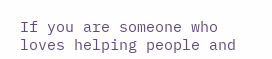If you are someone who loves helping people and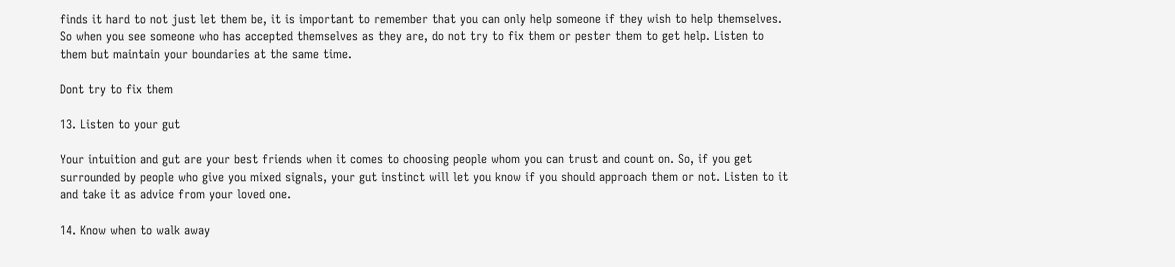finds it hard to not just let them be, it is important to remember that you can only help someone if they wish to help themselves. So when you see someone who has accepted themselves as they are, do not try to fix them or pester them to get help. Listen to them but maintain your boundaries at the same time.

Dont try to fix them

13. Listen to your gut

Your intuition and gut are your best friends when it comes to choosing people whom you can trust and count on. So, if you get surrounded by people who give you mixed signals, your gut instinct will let you know if you should approach them or not. Listen to it and take it as advice from your loved one.

14. Know when to walk away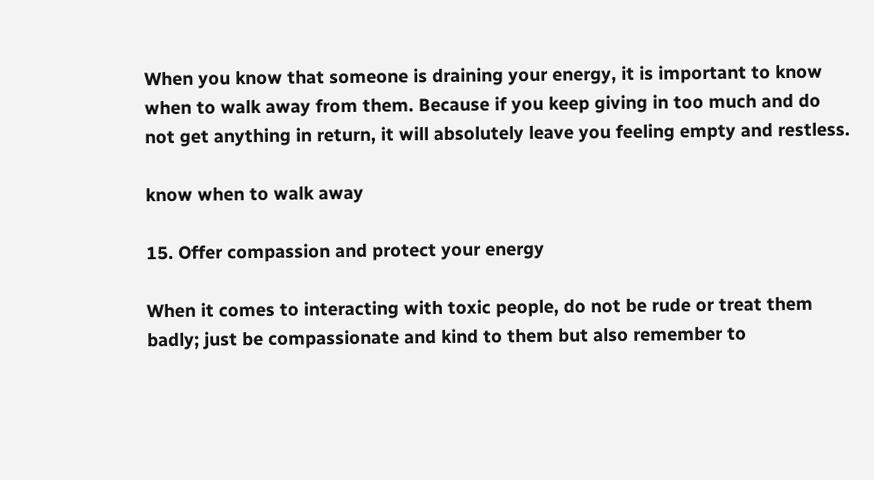When you know that someone is draining your energy, it is important to know when to walk away from them. Because if you keep giving in too much and do not get anything in return, it will absolutely leave you feeling empty and restless.

know when to walk away

15. Offer compassion and protect your energy

When it comes to interacting with toxic people, do not be rude or treat them badly; just be compassionate and kind to them but also remember to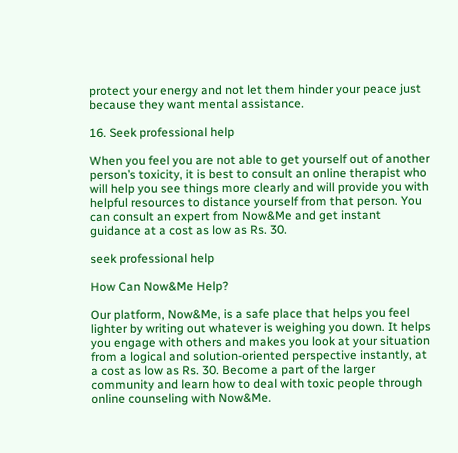protect your energy and not let them hinder your peace just because they want mental assistance.

16. Seek professional help

When you feel you are not able to get yourself out of another person’s toxicity, it is best to consult an online therapist who will help you see things more clearly and will provide you with helpful resources to distance yourself from that person. You can consult an expert from Now&Me and get instant guidance at a cost as low as Rs. 30.

seek professional help

How Can Now&Me Help?

Our platform, Now&Me, is a safe place that helps you feel lighter by writing out whatever is weighing you down. It helps you engage with others and makes you look at your situation from a logical and solution-oriented perspective instantly, at a cost as low as Rs. 30. Become a part of the larger community and learn how to deal with toxic people through online counseling with Now&Me.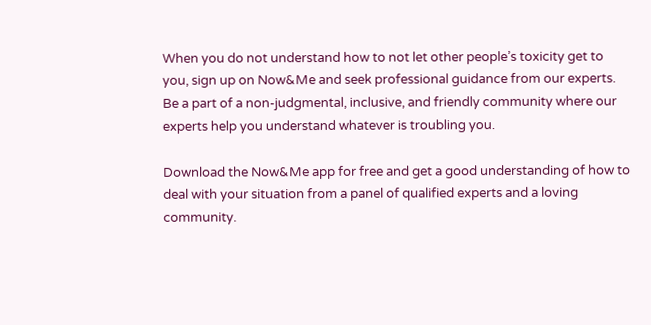When you do not understand how to not let other people’s toxicity get to you, sign up on Now&Me and seek professional guidance from our experts. Be a part of a non-judgmental, inclusive, and friendly community where our experts help you understand whatever is troubling you.

Download the Now&Me app for free and get a good understanding of how to deal with your situation from a panel of qualified experts and a loving community.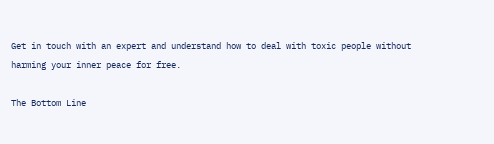Get in touch with an expert and understand how to deal with toxic people without harming your inner peace for free.

The Bottom Line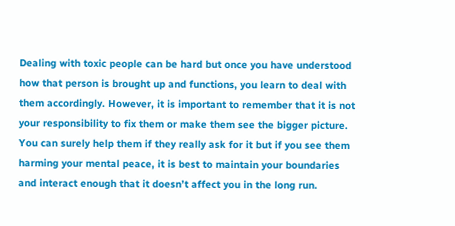Dealing with toxic people can be hard but once you have understood how that person is brought up and functions, you learn to deal with them accordingly. However, it is important to remember that it is not your responsibility to fix them or make them see the bigger picture. You can surely help them if they really ask for it but if you see them harming your mental peace, it is best to maintain your boundaries and interact enough that it doesn’t affect you in the long run.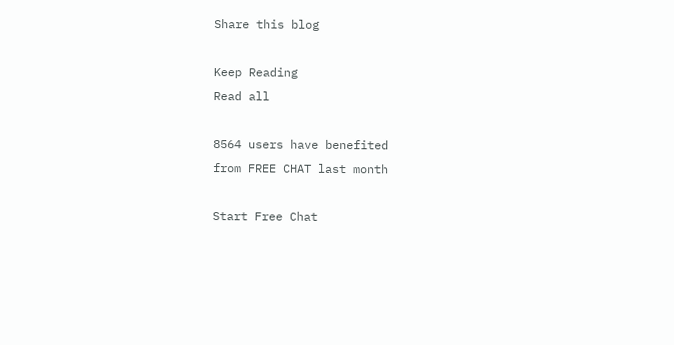Share this blog

Keep Reading
Read all

8564 users have benefited
from FREE CHAT last month

Start Free Chat